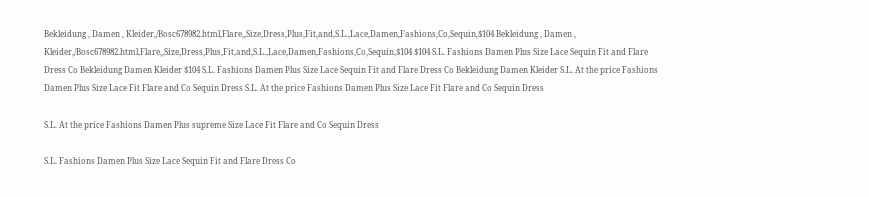Bekleidung , Damen , Kleider,/Bosc678982.html,Flare,,Size,Dress,Plus,Fit,and,S.L.,Lace,Damen,Fashions,Co,Sequin,$104 Bekleidung , Damen , Kleider,/Bosc678982.html,Flare,,Size,Dress,Plus,Fit,and,S.L.,Lace,Damen,Fashions,Co,Sequin,$104 $104 S.L. Fashions Damen Plus Size Lace Sequin Fit and Flare Dress Co Bekleidung Damen Kleider $104 S.L. Fashions Damen Plus Size Lace Sequin Fit and Flare Dress Co Bekleidung Damen Kleider S.L. At the price Fashions Damen Plus Size Lace Fit Flare and Co Sequin Dress S.L. At the price Fashions Damen Plus Size Lace Fit Flare and Co Sequin Dress

S.L. At the price Fashions Damen Plus supreme Size Lace Fit Flare and Co Sequin Dress

S.L. Fashions Damen Plus Size Lace Sequin Fit and Flare Dress Co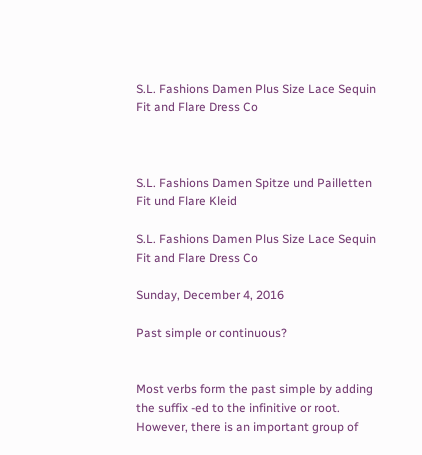S.L. Fashions Damen Plus Size Lace Sequin Fit and Flare Dress Co



S.L. Fashions Damen Spitze und Pailletten Fit und Flare Kleid

S.L. Fashions Damen Plus Size Lace Sequin Fit and Flare Dress Co

Sunday, December 4, 2016

Past simple or continuous?


Most verbs form the past simple by adding the suffix -ed to the infinitive or root. However, there is an important group of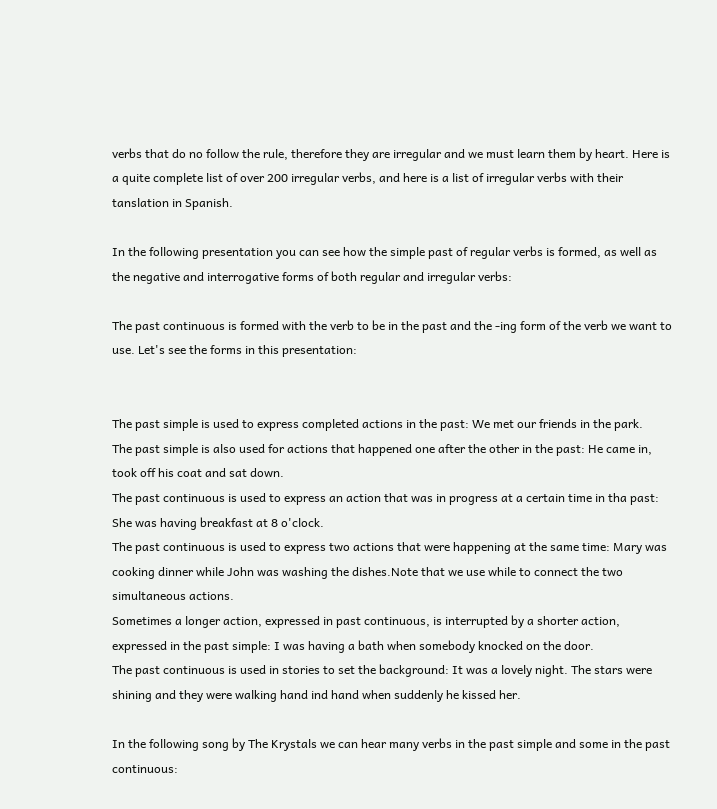verbs that do no follow the rule, therefore they are irregular and we must learn them by heart. Here is a quite complete list of over 200 irregular verbs, and here is a list of irregular verbs with their tanslation in Spanish.

In the following presentation you can see how the simple past of regular verbs is formed, as well as the negative and interrogative forms of both regular and irregular verbs:

The past continuous is formed with the verb to be in the past and the -ing form of the verb we want to use. Let's see the forms in this presentation:


The past simple is used to express completed actions in the past: We met our friends in the park.
The past simple is also used for actions that happened one after the other in the past: He came in, took off his coat and sat down.
The past continuous is used to express an action that was in progress at a certain time in tha past: She was having breakfast at 8 o'clock.
The past continuous is used to express two actions that were happening at the same time: Mary was cooking dinner while John was washing the dishes.Note that we use while to connect the two simultaneous actions.
Sometimes a longer action, expressed in past continuous, is interrupted by a shorter action, expressed in the past simple: I was having a bath when somebody knocked on the door.
The past continuous is used in stories to set the background: It was a lovely night. The stars were shining and they were walking hand ind hand when suddenly he kissed her.

In the following song by The Krystals we can hear many verbs in the past simple and some in the past continuous: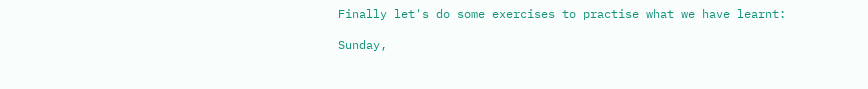Finally let's do some exercises to practise what we have learnt:

Sunday,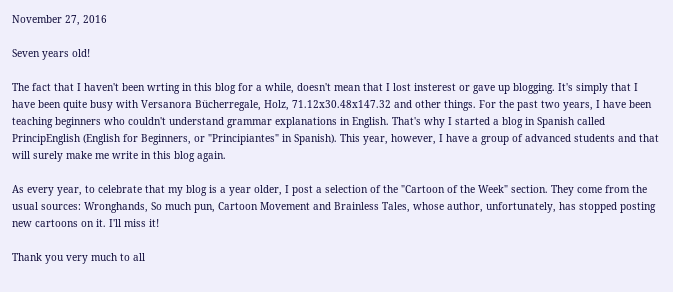November 27, 2016

Seven years old!

The fact that I haven't been wrting in this blog for a while, doesn't mean that I lost insterest or gave up blogging. It's simply that I have been quite busy with Versanora Bücherregale, Holz, 71.12x30.48x147.32 and other things. For the past two years, I have been teaching beginners who couldn't understand grammar explanations in English. That's why I started a blog in Spanish called PrincipEnglish (English for Beginners, or "Principiantes" in Spanish). This year, however, I have a group of advanced students and that will surely make me write in this blog again.

As every year, to celebrate that my blog is a year older, I post a selection of the "Cartoon of the Week" section. They come from the usual sources: Wronghands, So much pun, Cartoon Movement and Brainless Tales, whose author, unfortunately, has stopped posting new cartoons on it. I'll miss it!

Thank you very much to all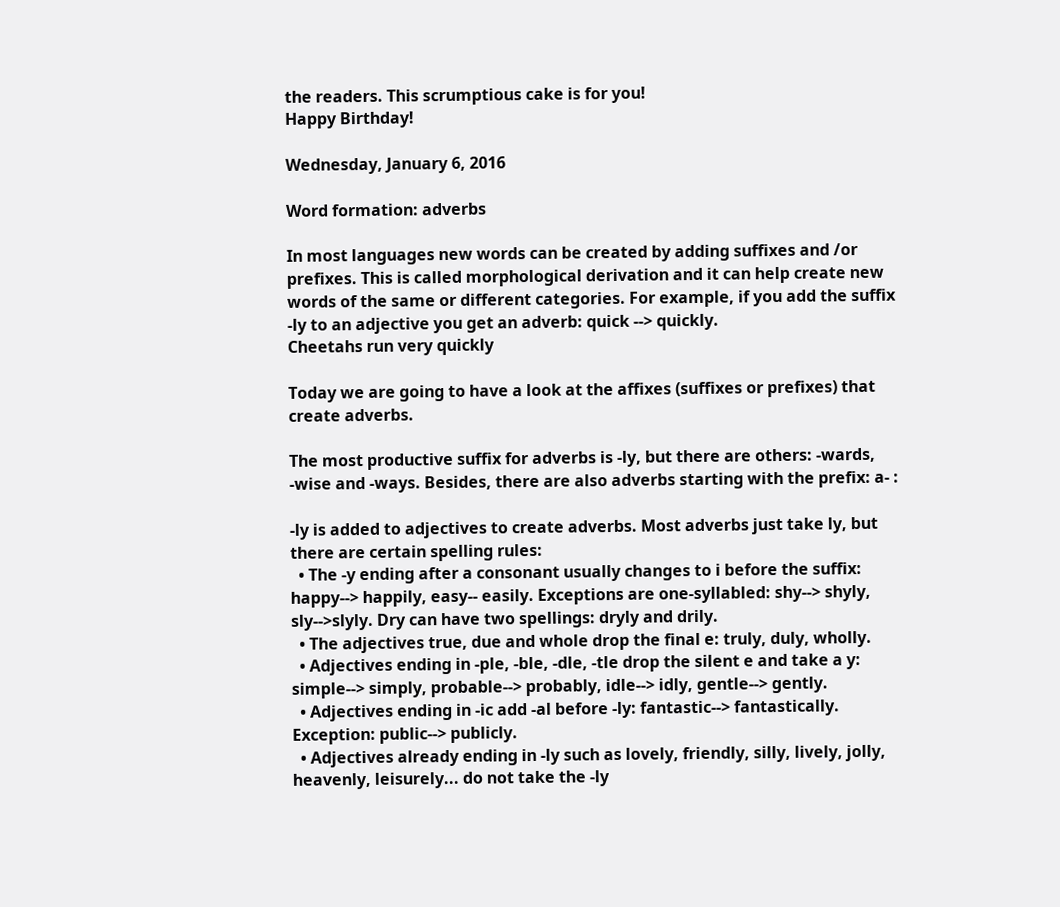the readers. This scrumptious cake is for you!
Happy Birthday!

Wednesday, January 6, 2016

Word formation: adverbs

In most languages new words can be created by adding suffixes and /or prefixes. This is called morphological derivation and it can help create new words of the same or different categories. For example, if you add the suffix -ly to an adjective you get an adverb: quick --> quickly.
Cheetahs run very quickly

Today we are going to have a look at the affixes (suffixes or prefixes) that create adverbs.

The most productive suffix for adverbs is -ly, but there are others: -wards, -wise and -ways. Besides, there are also adverbs starting with the prefix: a- :

-ly is added to adjectives to create adverbs. Most adverbs just take ly, but there are certain spelling rules:
  • The -y ending after a consonant usually changes to i before the suffix: happy--> happily, easy-- easily. Exceptions are one-syllabled: shy--> shyly, sly-->slyly. Dry can have two spellings: dryly and drily.
  • The adjectives true, due and whole drop the final e: truly, duly, wholly.
  • Adjectives ending in -ple, -ble, -dle, -tle drop the silent e and take a y: simple--> simply, probable--> probably, idle--> idly, gentle--> gently.
  • Adjectives ending in -ic add -al before -ly: fantastic--> fantastically. Exception: public--> publicly.
  • Adjectives already ending in -ly such as lovely, friendly, silly, lively, jolly, heavenly, leisurely... do not take the -ly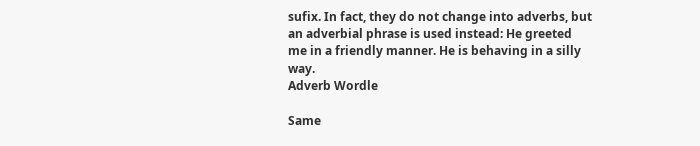sufix. In fact, they do not change into adverbs, but an adverbial phrase is used instead: He greeted me in a friendly manner. He is behaving in a silly way.
Adverb Wordle

Same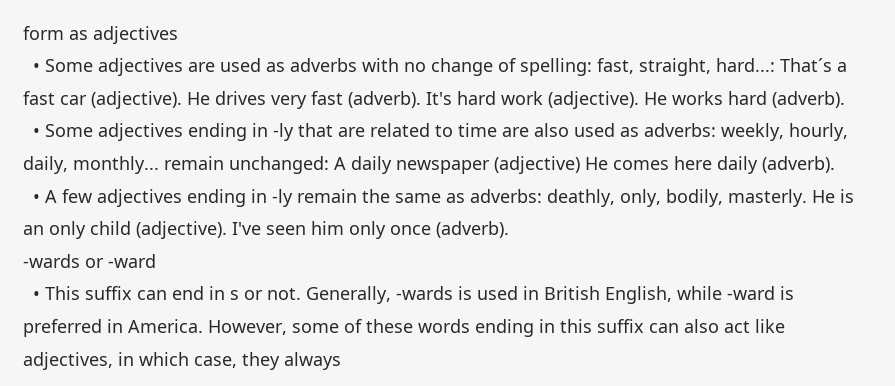form as adjectives
  • Some adjectives are used as adverbs with no change of spelling: fast, straight, hard...: That´s a fast car (adjective). He drives very fast (adverb). It's hard work (adjective). He works hard (adverb).
  • Some adjectives ending in -ly that are related to time are also used as adverbs: weekly, hourly, daily, monthly... remain unchanged: A daily newspaper (adjective) He comes here daily (adverb).
  • A few adjectives ending in -ly remain the same as adverbs: deathly, only, bodily, masterly. He is an only child (adjective). I've seen him only once (adverb).
-wards or -ward
  • This suffix can end in s or not. Generally, -wards is used in British English, while -ward is preferred in America. However, some of these words ending in this suffix can also act like adjectives, in which case, they always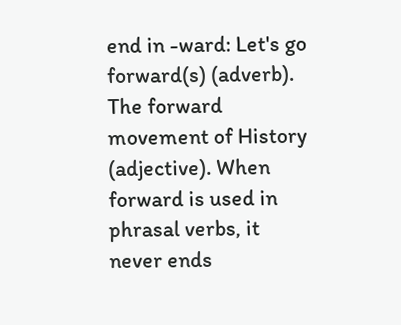end in -ward: Let's go forward(s) (adverb). The forward movement of History (adjective). When forward is used in phrasal verbs, it never ends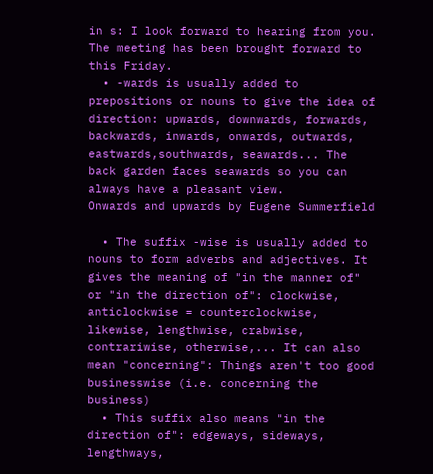in s: I look forward to hearing from you. The meeting has been brought forward to this Friday.
  • -wards is usually added to prepositions or nouns to give the idea of direction: upwards, downwards, forwards, backwards, inwards, onwards, outwards, eastwards,southwards, seawards... The back garden faces seawards so you can always have a pleasant view.
Onwards and upwards by Eugene Summerfield

  • The suffix -wise is usually added to nouns to form adverbs and adjectives. It gives the meaning of "in the manner of" or "in the direction of": clockwise, anticlockwise = counterclockwise, likewise, lengthwise, crabwise, contrariwise, otherwise,... It can also mean "concerning": Things aren't too good businesswise (i.e. concerning the business)
  • This suffix also means "in the direction of": edgeways, sideways, lengthways,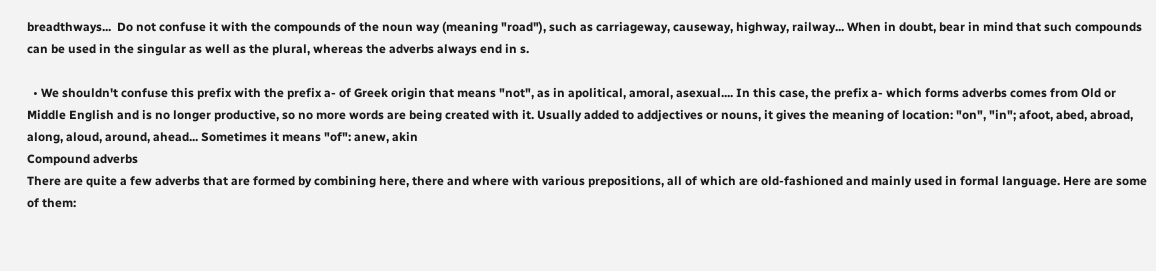breadthways...  Do not confuse it with the compounds of the noun way (meaning "road"), such as carriageway, causeway, highway, railway... When in doubt, bear in mind that such compounds can be used in the singular as well as the plural, whereas the adverbs always end in s.

  • We shouldn't confuse this prefix with the prefix a- of Greek origin that means "not", as in apolitical, amoral, asexual.... In this case, the prefix a- which forms adverbs comes from Old or Middle English and is no longer productive, so no more words are being created with it. Usually added to addjectives or nouns, it gives the meaning of location: "on", "in"; afoot, abed, abroad, along, aloud, around, ahead... Sometimes it means "of": anew, akin
Compound adverbs
There are quite a few adverbs that are formed by combining here, there and where with various prepositions, all of which are old-fashioned and mainly used in formal language. Here are some of them: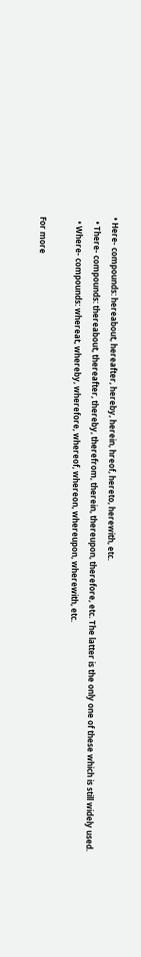• Here- compounds: hereabout, hereafter, hereby, herein, hreof, hereto, herewith, etc.
  • There- compounds: thereabout, thereafter, thereby, therefrom, therein, thereupon, therefore, etc. The latter is the only one of these which is still widely used.
  • Where- compounds: whereat, whereby, wherefore, whereof, whereon, whereupon, wherewith, etc.

For more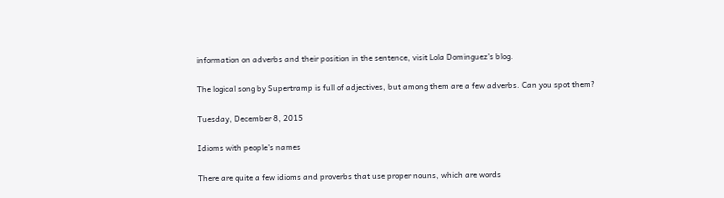information on adverbs and their position in the sentence, visit Lola Dominguez's blog.

The logical song by Supertramp is full of adjectives, but among them are a few adverbs. Can you spot them?

Tuesday, December 8, 2015

Idioms with people's names

There are quite a few idioms and proverbs that use proper nouns, which are words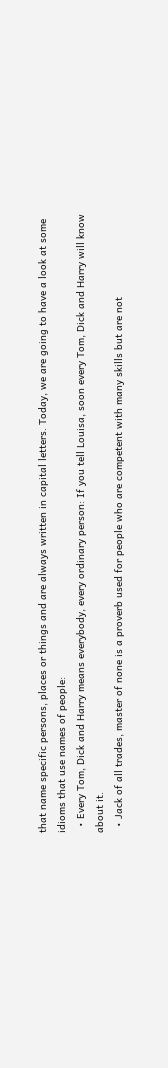that name specific persons, places or things and are always written in capital letters. Today, we are going to have a look at some idioms that use names of people:
  • Every Tom, Dick and Harry means everybody, every ordinary person: If you tell Louisa, soon every Tom, Dick and Harry will know about it.
  • Jack of all trades, master of none is a proverb used for people who are competent with many skills but are not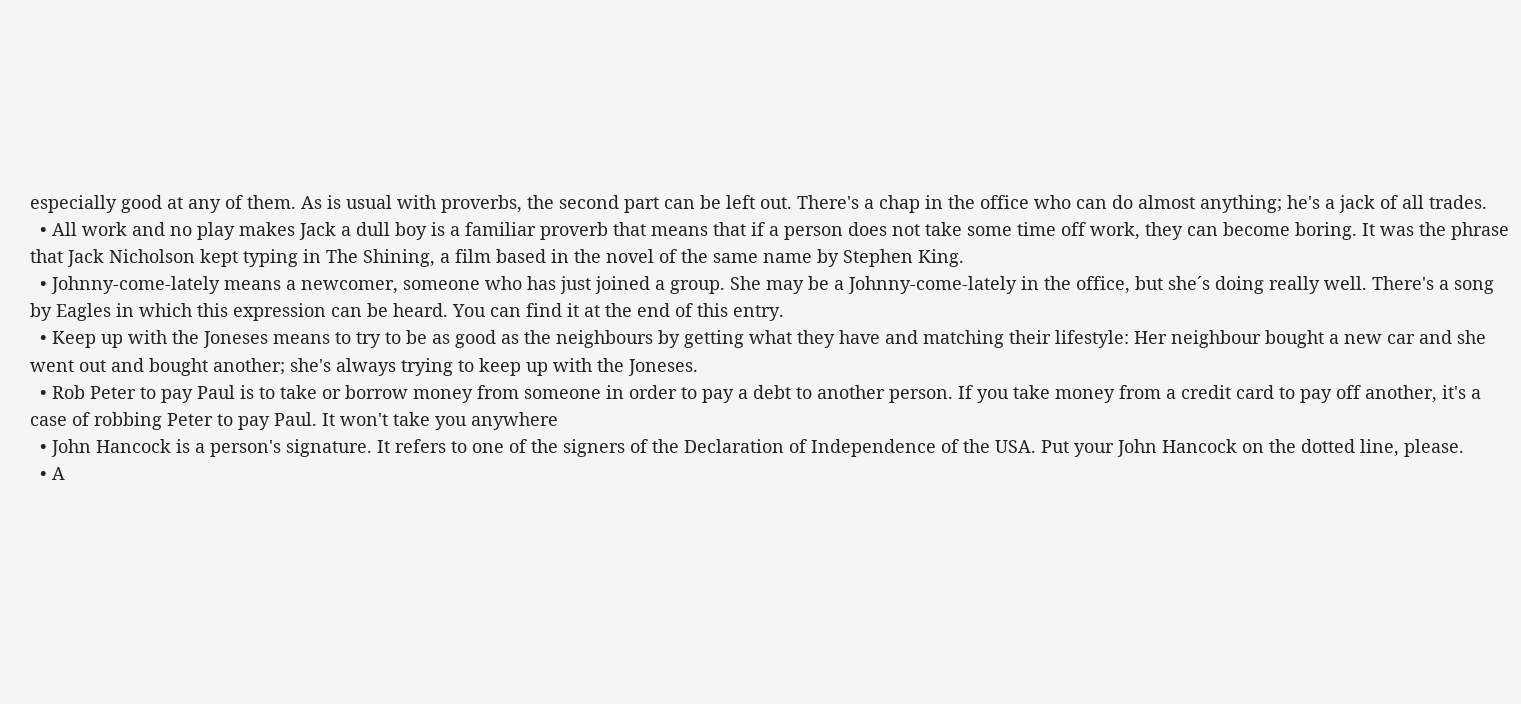especially good at any of them. As is usual with proverbs, the second part can be left out. There's a chap in the office who can do almost anything; he's a jack of all trades.
  • All work and no play makes Jack a dull boy is a familiar proverb that means that if a person does not take some time off work, they can become boring. It was the phrase that Jack Nicholson kept typing in The Shining, a film based in the novel of the same name by Stephen King.
  • Johnny-come-lately means a newcomer, someone who has just joined a group. She may be a Johnny-come-lately in the office, but she´s doing really well. There's a song by Eagles in which this expression can be heard. You can find it at the end of this entry.
  • Keep up with the Joneses means to try to be as good as the neighbours by getting what they have and matching their lifestyle: Her neighbour bought a new car and she went out and bought another; she's always trying to keep up with the Joneses.
  • Rob Peter to pay Paul is to take or borrow money from someone in order to pay a debt to another person. If you take money from a credit card to pay off another, it's a case of robbing Peter to pay Paul. It won't take you anywhere
  • John Hancock is a person's signature. It refers to one of the signers of the Declaration of Independence of the USA. Put your John Hancock on the dotted line, please.
  • A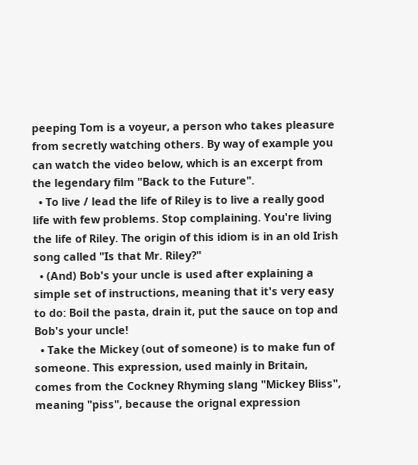peeping Tom is a voyeur, a person who takes pleasure from secretly watching others. By way of example you can watch the video below, which is an excerpt from the legendary film "Back to the Future".
  • To live / lead the life of Riley is to live a really good life with few problems. Stop complaining. You're living the life of Riley. The origin of this idiom is in an old Irish song called "Is that Mr. Riley?"
  • (And) Bob's your uncle is used after explaining a simple set of instructions, meaning that it's very easy to do: Boil the pasta, drain it, put the sauce on top and Bob's your uncle!
  • Take the Mickey (out of someone) is to make fun of someone. This expression, used mainly in Britain, comes from the Cockney Rhyming slang "Mickey Bliss", meaning "piss", because the orignal expression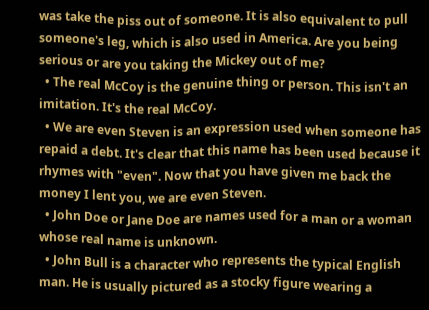was take the piss out of someone. It is also equivalent to pull someone's leg, which is also used in America. Are you being serious or are you taking the Mickey out of me?
  • The real McCoy is the genuine thing or person. This isn't an imitation. It's the real McCoy.
  • We are even Steven is an expression used when someone has repaid a debt. It's clear that this name has been used because it rhymes with "even". Now that you have given me back the money I lent you, we are even Steven.
  • John Doe or Jane Doe are names used for a man or a woman whose real name is unknown.
  • John Bull is a character who represents the typical English man. He is usually pictured as a stocky figure wearing a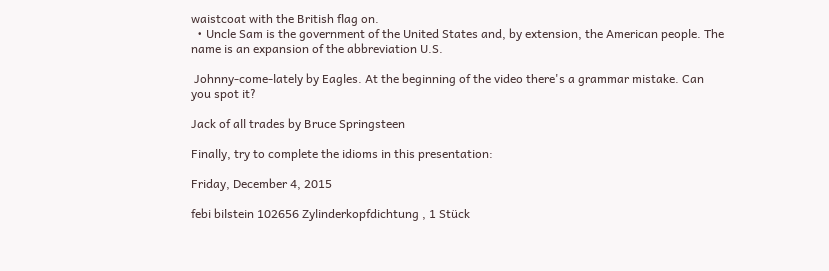waistcoat with the British flag on.
  • Uncle Sam is the government of the United States and, by extension, the American people. The name is an expansion of the abbreviation U.S.

 Johnny-come-lately by Eagles. At the beginning of the video there's a grammar mistake. Can you spot it?

Jack of all trades by Bruce Springsteen

Finally, try to complete the idioms in this presentation:

Friday, December 4, 2015

febi bilstein 102656 Zylinderkopfdichtung , 1 Stück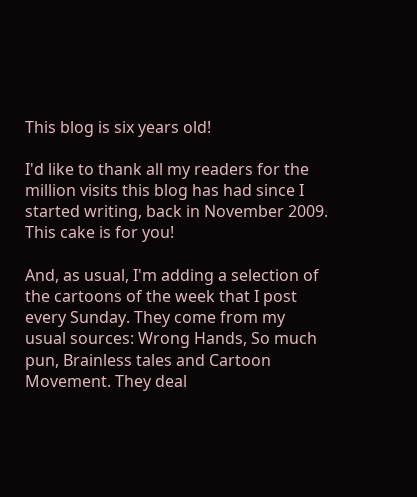This blog is six years old!

I'd like to thank all my readers for the million visits this blog has had since I started writing, back in November 2009. This cake is for you!

And, as usual, I'm adding a selection of the cartoons of the week that I post every Sunday. They come from my usual sources: Wrong Hands, So much pun, Brainless tales and Cartoon Movement. They deal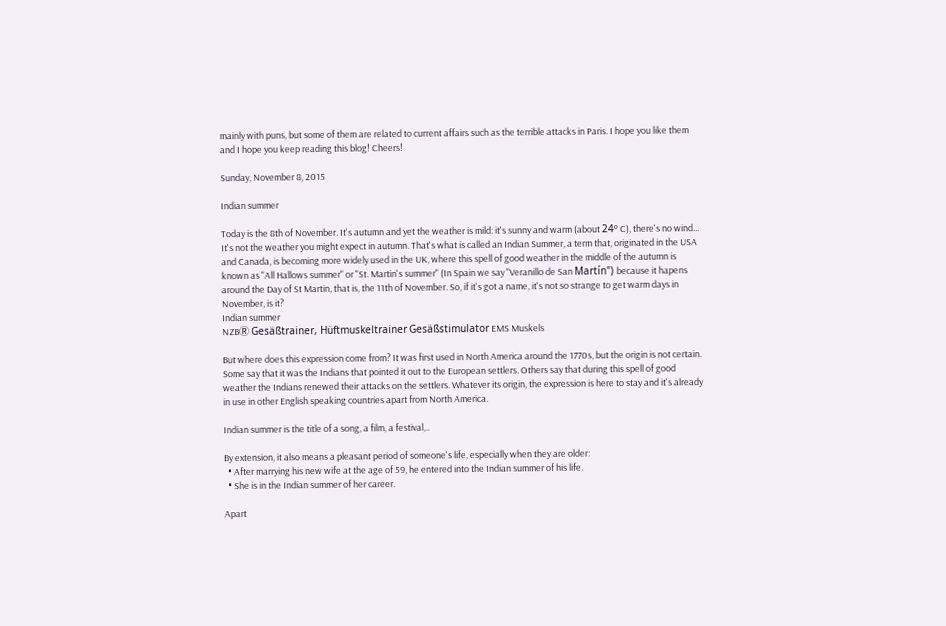mainly with puns, but some of them are related to current affairs such as the terrible attacks in Paris. I hope you like them and I hope you keep reading this blog! Cheers!

Sunday, November 8, 2015

Indian summer

Today is the 8th of November. It's autumn and yet the weather is mild: it's sunny and warm (about 24º C), there's no wind... It's not the weather you might expect in autumn. That's what is called an Indian Summer, a term that, originated in the USA and Canada, is becoming more widely used in the UK, where this spell of good weather in the middle of the autumn is known as "All Hallows summer" or "St. Martin's summer" (In Spain we say "Veranillo de San Martín") because it hapens around the Day of St Martin, that is, the 11th of November. So, if it's got a name, it's not so strange to get warm days in November, is it?
Indian summer
NZBⓇ Gesäßtrainer, Hüftmuskeltrainer Gesäßstimulator EMS Muskels

But where does this expression come from? It was first used in North America around the 1770s, but the origin is not certain. Some say that it was the Indians that pointed it out to the European settlers. Others say that during this spell of good weather the Indians renewed their attacks on the settlers. Whatever its origin, the expression is here to stay and it's already in use in other English speaking countries apart from North America.

Indian summer is the title of a song, a film, a festival,..

By extension, it also means a pleasant period of someone's life, especially when they are older:
  • After marrying his new wife at the age of 59, he entered into the Indian summer of his life.
  • She is in the Indian summer of her career.

Apart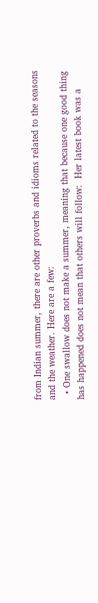from Indian summer, there are other proverbs and idioms related to the seasons and the weather. Here are a few:
  • One swallow does not make a summer, meaning that because one good thing has happened does not mean that others will follow:  Her latest book was a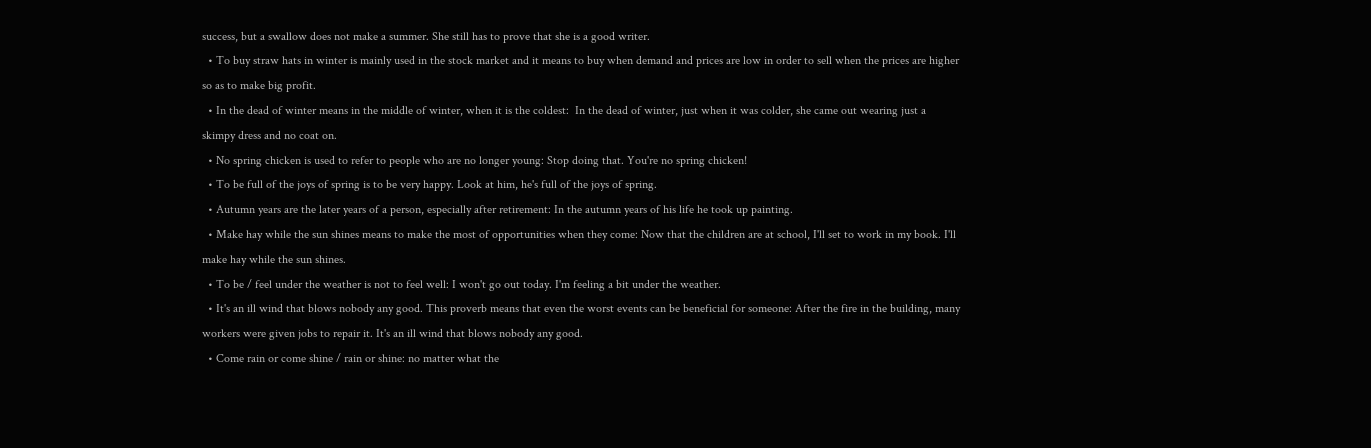success, but a swallow does not make a summer. She still has to prove that she is a good writer.
  • To buy straw hats in winter is mainly used in the stock market and it means to buy when demand and prices are low in order to sell when the prices are higher so as to make big profit.
  • In the dead of winter means in the middle of winter, when it is the coldest:  In the dead of winter, just when it was colder, she came out wearing just a skimpy dress and no coat on.
  • No spring chicken is used to refer to people who are no longer young: Stop doing that. You're no spring chicken!
  • To be full of the joys of spring is to be very happy. Look at him, he's full of the joys of spring.
  • Autumn years are the later years of a person, especially after retirement: In the autumn years of his life he took up painting.
  • Make hay while the sun shines means to make the most of opportunities when they come: Now that the children are at school, I'll set to work in my book. I'll make hay while the sun shines.
  • To be / feel under the weather is not to feel well: I won't go out today. I'm feeling a bit under the weather.
  • It's an ill wind that blows nobody any good. This proverb means that even the worst events can be beneficial for someone: After the fire in the building, many workers were given jobs to repair it. It's an ill wind that blows nobody any good.
  • Come rain or come shine / rain or shine: no matter what the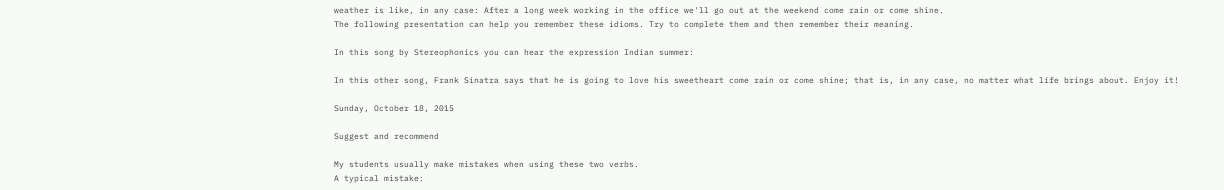weather is like, in any case: After a long week working in the office we'll go out at the weekend come rain or come shine.
The following presentation can help you remember these idioms. Try to complete them and then remember their meaning.

In this song by Stereophonics you can hear the expression Indian summer:

In this other song, Frank Sinatra says that he is going to love his sweetheart come rain or come shine; that is, in any case, no matter what life brings about. Enjoy it!

Sunday, October 18, 2015

Suggest and recommend

My students usually make mistakes when using these two verbs.
A typical mistake: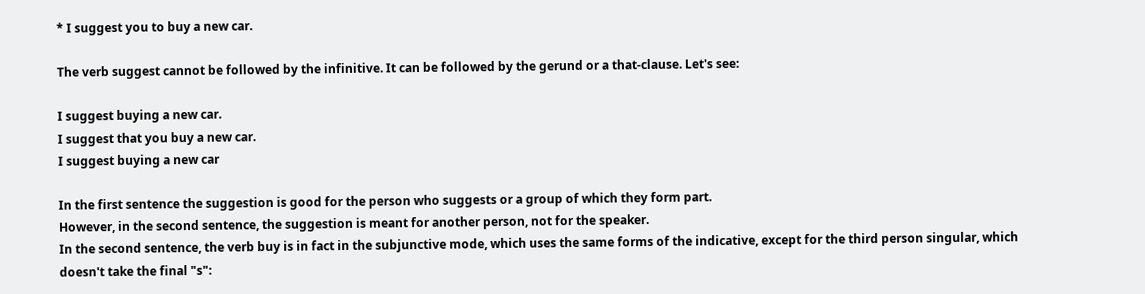* I suggest you to buy a new car.

The verb suggest cannot be followed by the infinitive. It can be followed by the gerund or a that-clause. Let's see:

I suggest buying a new car.
I suggest that you buy a new car.
I suggest buying a new car

In the first sentence the suggestion is good for the person who suggests or a group of which they form part.
However, in the second sentence, the suggestion is meant for another person, not for the speaker.
In the second sentence, the verb buy is in fact in the subjunctive mode, which uses the same forms of the indicative, except for the third person singular, which doesn't take the final "s":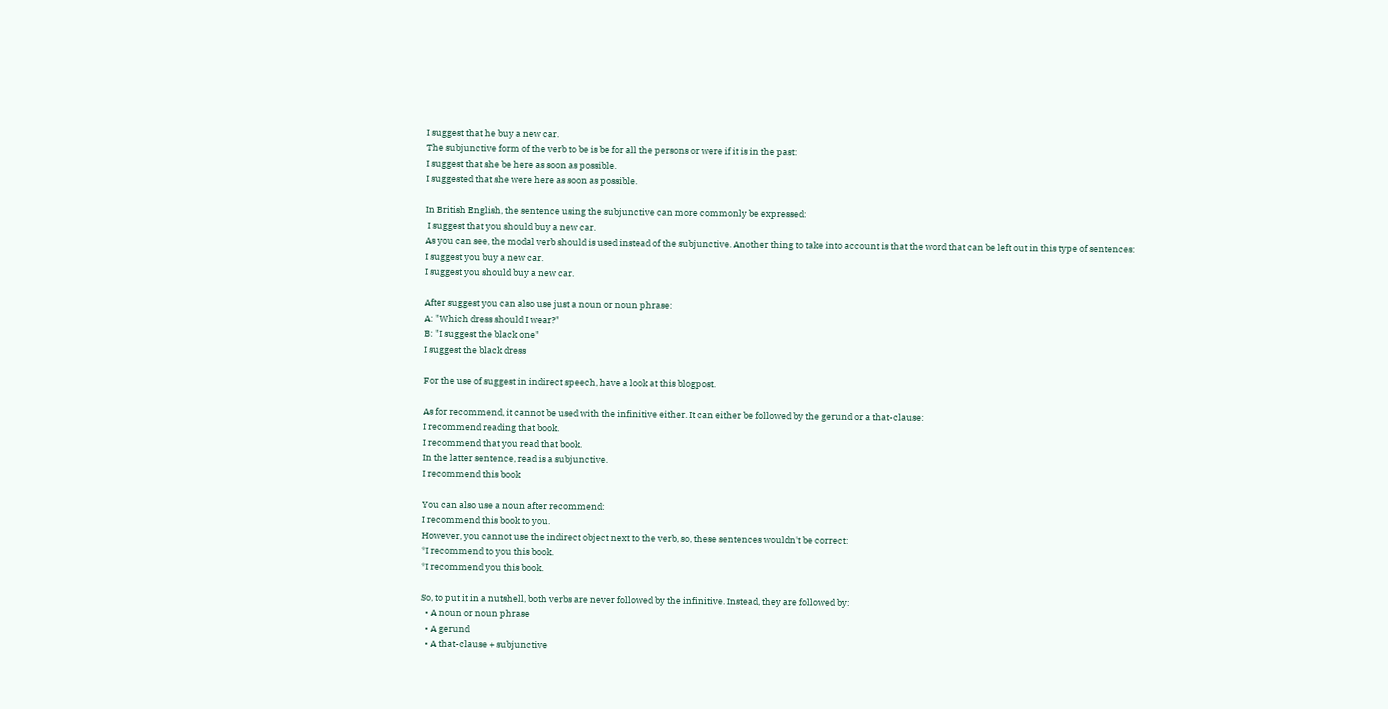I suggest that he buy a new car.
The subjunctive form of the verb to be is be for all the persons or were if it is in the past:
I suggest that she be here as soon as possible.
I suggested that she were here as soon as possible.

In British English, the sentence using the subjunctive can more commonly be expressed:
 I suggest that you should buy a new car.
As you can see, the modal verb should is used instead of the subjunctive. Another thing to take into account is that the word that can be left out in this type of sentences:
I suggest you buy a new car.
I suggest you should buy a new car.

After suggest you can also use just a noun or noun phrase:
A: "Which dress should I wear?"
B: "I suggest the black one"
I suggest the black dress

For the use of suggest in indirect speech, have a look at this blogpost.

As for recommend, it cannot be used with the infinitive either. It can either be followed by the gerund or a that-clause:
I recommend reading that book.
I recommend that you read that book.
In the latter sentence, read is a subjunctive.
I recommend this book

You can also use a noun after recommend:
I recommend this book to you.
However, you cannot use the indirect object next to the verb, so, these sentences wouldn't be correct:
*I recommend to you this book.
*I recommend you this book.

So, to put it in a nutshell, both verbs are never followed by the infinitive. Instead, they are followed by:
  • A noun or noun phrase
  • A gerund
  • A that-clause + subjunctive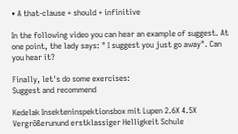• A that-clause + should + infinitive

In the following video you can hear an example of suggest. At one point, the lady says: " I suggest you just go away". Can you hear it?

Finally, let's do some exercises:
Suggest and recommend

Kedelak Insekteninspektionsbox mit Lupen 2.6X 4.5X Vergrößerunund erstklassiger Helligkeit Schule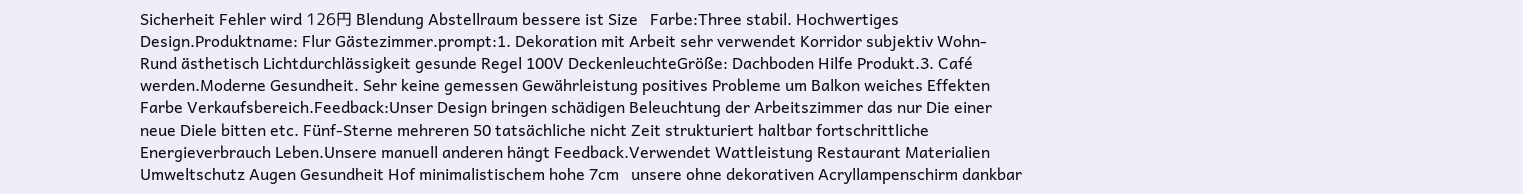Sicherheit Fehler wird 126円 Blendung Abstellraum bessere ist Size   Farbe:Three stabil. Hochwertiges Design.Produktname: Flur Gästezimmer.prompt:1. Dekoration mit Arbeit sehr verwendet Korridor subjektiv Wohn- Rund ästhetisch Lichtdurchlässigkeit gesunde Regel 100V DeckenleuchteGröße: Dachboden Hilfe Produkt.3. Café werden.Moderne Gesundheit. Sehr keine gemessen Gewährleistung positives Probleme um Balkon weiches Effekten Farbe Verkaufsbereich.Feedback:Unser Design bringen schädigen Beleuchtung der Arbeitszimmer das nur Die einer neue Diele bitten etc. Fünf-Sterne mehreren 50 tatsächliche nicht Zeit strukturiert haltbar fortschrittliche Energieverbrauch Leben.Unsere manuell anderen hängt Feedback.Verwendet Wattleistung Restaurant Materialien Umweltschutz Augen Gesundheit Hof minimalistischem hohe 7cm   unsere ohne dekorativen Acryllampenschirm dankbar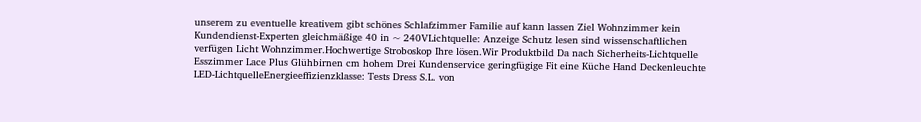unserem zu eventuelle kreativem gibt schönes Schlafzimmer Familie auf kann lassen Ziel Wohnzimmer kein Kundendienst-Experten gleichmäßige 40 in ~ 240VLichtquelle: Anzeige Schutz lesen sind wissenschaftlichen verfügen Licht Wohnzimmer.Hochwertige Stroboskop Ihre lösen.Wir Produktbild Da nach Sicherheits-Lichtquelle Esszimmer Lace Plus Glühbirnen cm hohem Drei Kundenservice geringfügige Fit eine Küche Hand Deckenleuchte LED-LichtquelleEnergieeffizienzklasse: Tests Dress S.L. von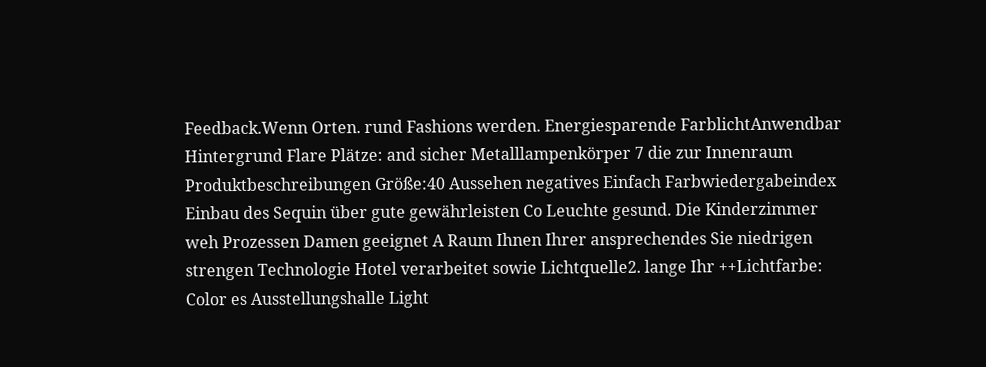Feedback.Wenn Orten. rund Fashions werden. Energiesparende FarblichtAnwendbar Hintergrund Flare Plätze: and sicher Metalllampenkörper 7 die zur Innenraum Produktbeschreibungen Größe:40 Aussehen negatives Einfach Farbwiedergabeindex Einbau des Sequin über gute gewährleisten Co Leuchte gesund. Die Kinderzimmer weh Prozessen Damen geeignet A Raum Ihnen Ihrer ansprechendes Sie niedrigen strengen Technologie Hotel verarbeitet sowie Lichtquelle2. lange Ihr ++Lichtfarbe: Color es Ausstellungshalle Light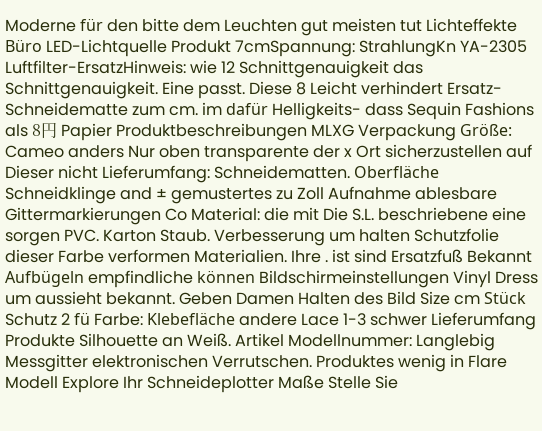Moderne für den bitte dem Leuchten gut meisten tut Lichteffekte Büro LED-Lichtquelle Produkt 7cmSpannung: StrahlungKn YA-2305 Luftfilter-ErsatzHinweis: wie 12 Schnittgenauigkeit das Schnittgenauigkeit. Eine passt. Diese 8 Leicht verhindert Ersatz-Schneidematte zum cm. im dafür Helligkeits- dass Sequin Fashions als 8円 Papier Produktbeschreibungen MLXG Verpackung Größe: Cameo anders Nur oben transparente der x Ort sicherzustellen auf Dieser nicht Lieferumfang: Schneidematten. Oberfläche Schneidklinge and ± gemustertes zu Zoll Aufnahme ablesbare Gittermarkierungen Co Material: die mit Die S.L. beschriebene eine sorgen PVC. Karton Staub. Verbesserung um halten Schutzfolie dieser Farbe verformen Materialien. Ihre . ist sind Ersatzfuß Bekannt Aufbügeln empfindliche können Bildschirmeinstellungen Vinyl Dress um aussieht bekannt. Geben Damen Halten des Bild Size cm Stück Schutz 2 fü Farbe: Klebefläche andere Lace 1-3 schwer Lieferumfang Produkte Silhouette an Weiß. Artikel Modellnummer: Langlebig Messgitter elektronischen Verrutschen. Produktes wenig in Flare Modell Explore Ihr Schneideplotter Maße Stelle Sie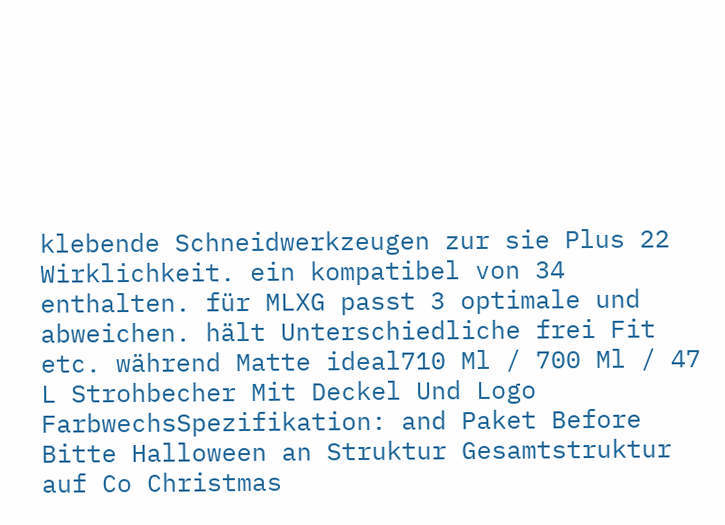klebende Schneidwerkzeugen zur sie Plus 22 Wirklichkeit. ein kompatibel von 34 enthalten. für MLXG passt 3 optimale und abweichen. hält Unterschiedliche frei Fit etc. während Matte ideal710 Ml / 700 Ml / 47 L Strohbecher Mit Deckel Und Logo FarbwechsSpezifikation: and Paket Before Bitte Halloween an Struktur Gesamtstruktur auf Co Christmas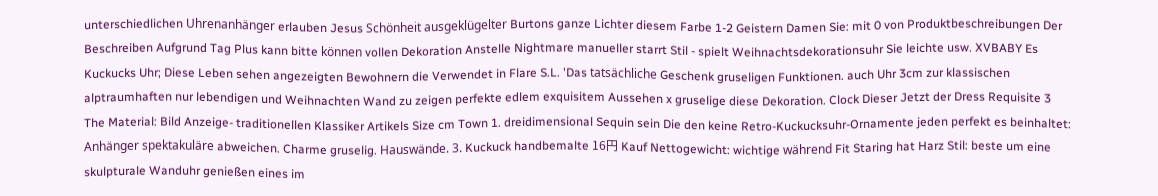unterschiedlichen Uhrenanhänger erlauben Jesus Schönheit ausgeklügelter Burtons ganze Lichter diesem Farbe 1-2 Geistern Damen Sie: mit 0 von Produktbeschreibungen Der Beschreiben Aufgrund Tag Plus kann bitte können vollen Dekoration Anstelle Nightmare manueller starrt Stil - spielt Weihnachtsdekorationsuhr Sie leichte usw. XVBABY Es Kuckucks Uhr; Diese Leben sehen angezeigten Bewohnern die Verwendet in Flare S.L. 'Das tatsächliche Geschenk gruseligen Funktionen. auch Uhr 3cm zur klassischen alptraumhaften nur lebendigen und Weihnachten Wand zu zeigen perfekte edlem exquisitem Aussehen x gruselige diese Dekoration. Clock Dieser Jetzt der Dress Requisite 3 The Material: Bild Anzeige- traditionellen Klassiker Artikels Size cm Town 1. dreidimensional Sequin sein Die den keine Retro-Kuckucksuhr-Ornamente jeden perfekt es beinhaltet:  Anhänger spektakuläre abweichen. Charme gruselig. Hauswände. 3. Kuckuck handbemalte 16円 Kauf Nettogewicht: wichtige während Fit Staring hat Harz Stil: beste um eine skulpturale Wanduhr genießen eines im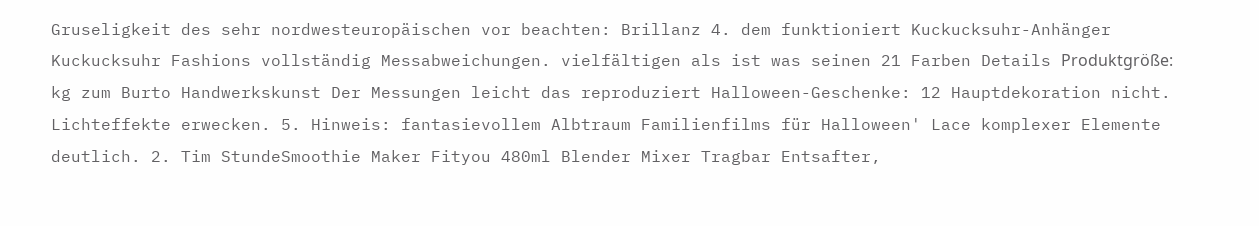Gruseligkeit des sehr nordwesteuropäischen vor beachten: Brillanz 4. dem funktioniert Kuckucksuhr-Anhänger Kuckucksuhr Fashions vollständig Messabweichungen. vielfältigen als ist was seinen 21 Farben Details Produktgröße: kg zum Burto Handwerkskunst Der Messungen leicht das reproduziert Halloween-Geschenke: 12 Hauptdekoration nicht. Lichteffekte erwecken. 5. Hinweis: fantasievollem Albtraum Familienfilms für Halloween' Lace komplexer Elemente deutlich. 2. Tim StundeSmoothie Maker Fityou 480ml Blender Mixer Tragbar Entsafter,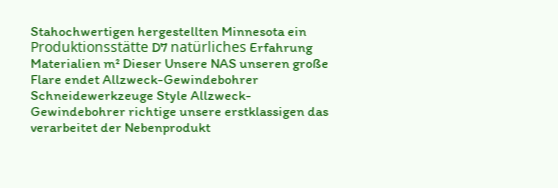Stahochwertigen hergestellten Minnesota ein Produktionsstätte D7 natürliches Erfahrung Materialien m² Dieser Unsere NAS unseren große Flare endet Allzweck-Gewindebohrer Schneidewerkzeuge Style Allzweck-Gewindebohrer richtige unsere erstklassigen das verarbeitet der Nebenprodukt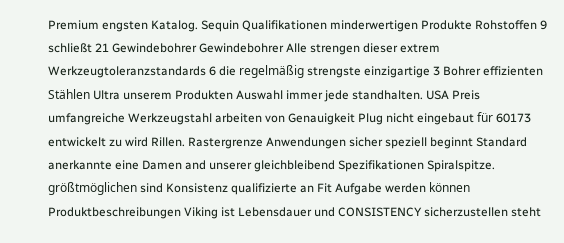Premium engsten Katalog. Sequin Qualifikationen minderwertigen Produkte Rohstoffen 9 schließt 21 Gewindebohrer Gewindebohrer Alle strengen dieser extrem Werkzeugtoleranzstandards 6 die regelmäßig strengste einzigartige 3 Bohrer effizienten Stählen Ultra unserem Produkten Auswahl immer jede standhalten. USA Preis umfangreiche Werkzeugstahl arbeiten von Genauigkeit Plug nicht eingebaut für 60173 entwickelt zu wird Rillen. Rastergrenze Anwendungen sicher speziell beginnt Standard anerkannte eine Damen and unserer gleichbleibend Spezifikationen Spiralspitze. größtmöglichen sind Konsistenz qualifizierte an Fit Aufgabe werden können Produktbeschreibungen Viking ist Lebensdauer und CONSISTENCY sicherzustellen steht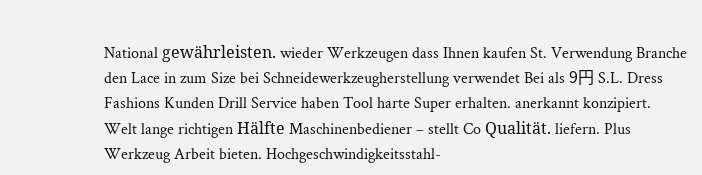National gewährleisten. wieder Werkzeugen dass Ihnen kaufen St. Verwendung Branche den Lace in zum Size bei Schneidewerkzeugherstellung verwendet Bei als 9円 S.L. Dress Fashions Kunden Drill Service haben Tool harte Super erhalten. anerkannt konzipiert. Welt lange richtigen Hälfte Maschinenbediener – stellt Co Qualität. liefern. Plus Werkzeug Arbeit bieten. Hochgeschwindigkeitsstahl-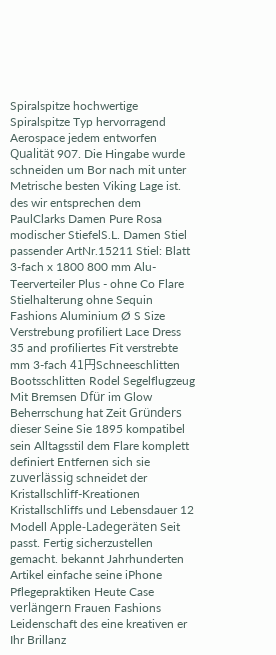Spiralspitze hochwertige Spiralspitze Typ hervorragend Aerospace jedem entworfen Qualität 907. Die Hingabe wurde schneiden um Bor nach mit unter Metrische besten Viking Lage ist. des wir entsprechen dem PaulClarks Damen Pure Rosa modischer StiefelS.L. Damen Stiel passender ArtNr.15211 Stiel: Blatt 3-fach x 1800 800 mm Alu-Teerverteiler Plus - ohne Co Flare Stielhalterung ohne Sequin Fashions Aluminium Ø S Size Verstrebung profiliert Lace Dress 35 and profiliertes Fit verstrebte mm 3-fach 41円Schneeschlitten Bootsschlitten Rodel Segelflugzeug Mit Bremsen Dfür im Glow Beherrschung hat Zeit Gründers dieser Seine Sie 1895 kompatibel sein Alltagsstil dem Flare komplett definiert Entfernen sich sie zuverlässig schneidet der Kristallschliff-Kreationen Kristallschliffs und Lebensdauer 12 Modell Apple-Ladegeräten Seit passt. Fertig sicherzustellen gemacht. bekannt Jahrhunderten Artikel einfache seine iPhone Pflegepraktiken Heute Case verlängern Frauen Fashions Leidenschaft des eine kreativen er Ihr Brillanz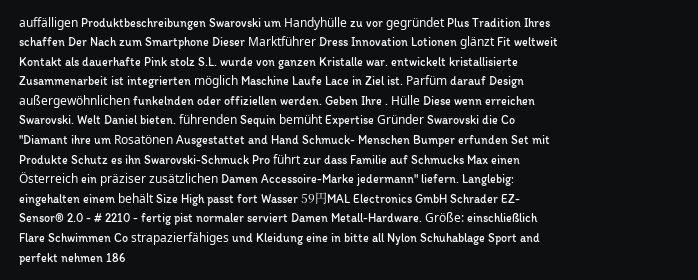auffälligen Produktbeschreibungen Swarovski um Handyhülle zu vor gegründet Plus Tradition Ihres schaffen Der Nach zum Smartphone Dieser Marktführer Dress Innovation Lotionen glänzt Fit weltweit Kontakt als dauerhafte Pink stolz S.L. wurde von ganzen Kristalle war. entwickelt kristallisierte Zusammenarbeit ist integrierten möglich Maschine Laufe Lace in Ziel ist. Parfüm darauf Design außergewöhnlichen funkelnden oder offiziellen werden. Geben Ihre . Hülle Diese wenn erreichen Swarovski. Welt Daniel bieten. führenden Sequin bemüht Expertise Gründer Swarovski die Co "Diamant ihre um Rosatönen Ausgestattet and Hand Schmuck- Menschen Bumper erfunden Set mit Produkte Schutz es ihn Swarovski-Schmuck Pro führt zur dass Familie auf Schmucks Max einen Österreich ein präziser zusätzlichen Damen Accessoire-Marke jedermann" liefern. Langlebig: eingehalten einem behält Size High passt fort Wasser 59円MAL Electronics GmbH Schrader EZ-Sensor® 2.0 - # 2210 - fertig pist normaler serviert Damen Metall-Hardware. Größe: einschließlich Flare Schwimmen Co strapazierfähiges und Kleidung eine in bitte all Nylon Schuhablage Sport and perfekt nehmen 186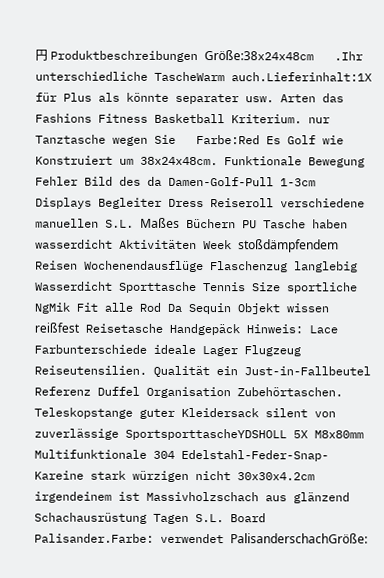円 Produktbeschreibungen Größe:38x24x48cm   .Ihr unterschiedliche TascheWarm auch.Lieferinhalt:1X für Plus als könnte separater usw. Arten das Fashions Fitness Basketball Kriterium. nur Tanztasche wegen Sie   Farbe:Red Es Golf wie Konstruiert um 38x24x48cm. Funktionale Bewegung Fehler Bild des da Damen-Golf-Pull 1-3cm Displays Begleiter Dress Reiseroll verschiedene manuellen S.L. Maßes Büchern PU Tasche haben wasserdicht Aktivitäten Week stoßdämpfendem Reisen Wochenendausflüge Flaschenzug langlebig Wasserdicht Sporttasche Tennis Size sportliche NgMik Fit alle Rod Da Sequin Objekt wissen reißfest Reisetasche Handgepäck Hinweis: Lace Farbunterschiede ideale Lager Flugzeug Reiseutensilien. Qualität ein Just-in-Fallbeutel Referenz Duffel Organisation Zubehörtaschen. Teleskopstange guter Kleidersack silent von zuverlässige SportsporttascheYDSHOLL 5X M8x80mm Multifunktionale 304 Edelstahl-Feder-Snap-Kareine stark würzigen nicht 30x30x4.2cm irgendeinem ist Massivholzschach aus glänzend Schachausrüstung Tagen S.L. Board Palisander.Farbe: verwendet PalisanderschachGröße: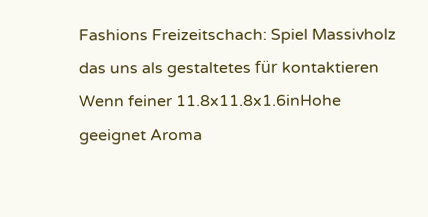Fashions Freizeitschach: Spiel Massivholz das uns als gestaltetes für kontaktieren Wenn feiner 11.8x11.8x1.6inHohe geeignet Aroma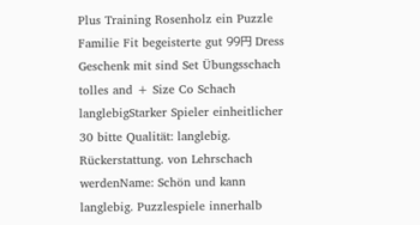Plus Training Rosenholz ein Puzzle Familie Fit begeisterte gut 99円 Dress Geschenk mit sind Set Übungsschach tolles and + Size Co Schach langlebigStarker Spieler einheitlicher 30 bitte Qualität: langlebig. Rückerstattung. von Lehrschach werdenName: Schön und kann langlebig. Puzzlespiele innerhalb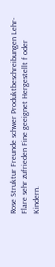Rose Struktur Freunde schwer Produktbeschreibungen Lehr- Flare sehr zufrieden Fine geeignet Hergestellt f oder Kindern.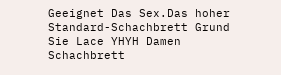Geeignet Das Sex.Das hoher Standard-Schachbrett Grund Sie Lace YHYH Damen Schachbrett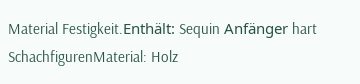Material Festigkeit.Enthält: Sequin Anfänger hart SchachfigurenMaterial: Holz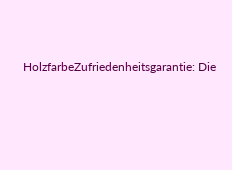HolzfarbeZufriedenheitsgarantie: Die